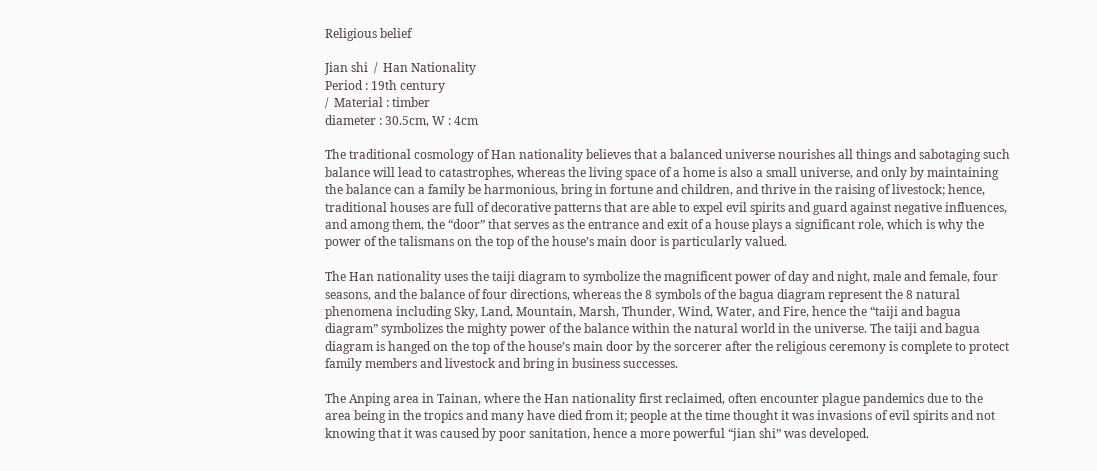Religious belief

Jian shi  /  Han Nationality
Period : 19th century
/  Material : timber
diameter : 30.5cm, W : 4cm

The traditional cosmology of Han nationality believes that a balanced universe nourishes all things and sabotaging such balance will lead to catastrophes, whereas the living space of a home is also a small universe, and only by maintaining the balance can a family be harmonious, bring in fortune and children, and thrive in the raising of livestock; hence, traditional houses are full of decorative patterns that are able to expel evil spirits and guard against negative influences, and among them, the “door” that serves as the entrance and exit of a house plays a significant role, which is why the power of the talismans on the top of the house’s main door is particularly valued.

The Han nationality uses the taiji diagram to symbolize the magnificent power of day and night, male and female, four seasons, and the balance of four directions, whereas the 8 symbols of the bagua diagram represent the 8 natural phenomena including Sky, Land, Mountain, Marsh, Thunder, Wind, Water, and Fire, hence the “taiji and bagua diagram” symbolizes the mighty power of the balance within the natural world in the universe. The taiji and bagua diagram is hanged on the top of the house’s main door by the sorcerer after the religious ceremony is complete to protect family members and livestock and bring in business successes.

The Anping area in Tainan, where the Han nationality first reclaimed, often encounter plague pandemics due to the area being in the tropics and many have died from it; people at the time thought it was invasions of evil spirits and not knowing that it was caused by poor sanitation, hence a more powerful “jian shi” was developed.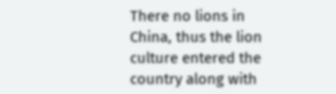There no lions in China, thus the lion culture entered the country along with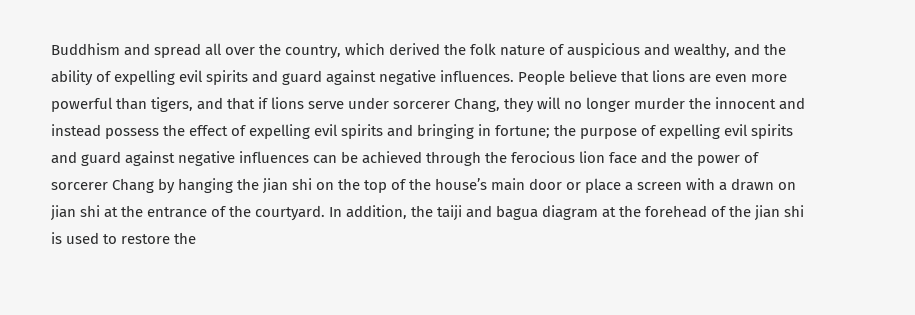Buddhism and spread all over the country, which derived the folk nature of auspicious and wealthy, and the ability of expelling evil spirits and guard against negative influences. People believe that lions are even more powerful than tigers, and that if lions serve under sorcerer Chang, they will no longer murder the innocent and instead possess the effect of expelling evil spirits and bringing in fortune; the purpose of expelling evil spirits and guard against negative influences can be achieved through the ferocious lion face and the power of sorcerer Chang by hanging the jian shi on the top of the house’s main door or place a screen with a drawn on jian shi at the entrance of the courtyard. In addition, the taiji and bagua diagram at the forehead of the jian shi is used to restore the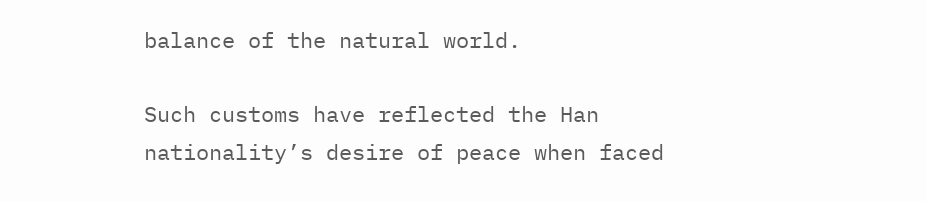balance of the natural world.

Such customs have reflected the Han nationality’s desire of peace when faced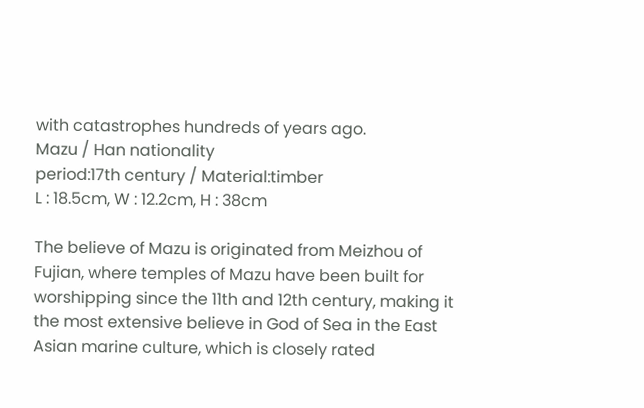with catastrophes hundreds of years ago.
Mazu / Han nationality
period:17th century / Material:timber
L : 18.5cm, W : 12.2cm, H : 38cm

The believe of Mazu is originated from Meizhou of Fujian, where temples of Mazu have been built for worshipping since the 11th and 12th century, making it the most extensive believe in God of Sea in the East Asian marine culture, which is closely rated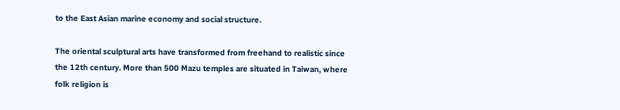to the East Asian marine economy and social structure.

The oriental sculptural arts have transformed from freehand to realistic since the 12th century. More than 500 Mazu temples are situated in Taiwan, where folk religion is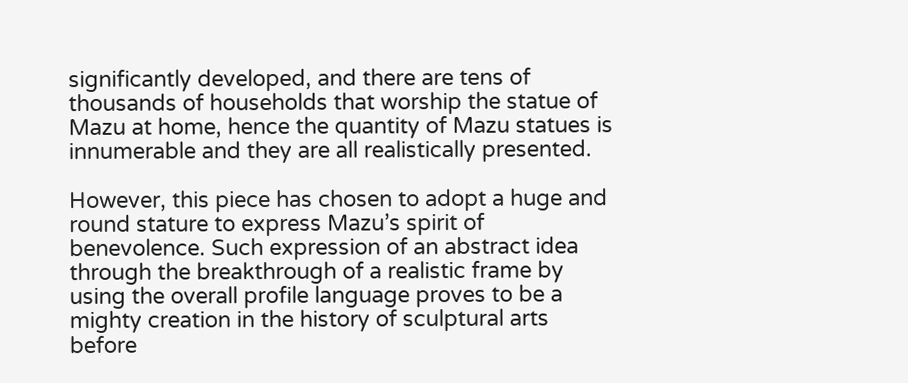significantly developed, and there are tens of thousands of households that worship the statue of Mazu at home, hence the quantity of Mazu statues is innumerable and they are all realistically presented.

However, this piece has chosen to adopt a huge and round stature to express Mazu’s spirit of benevolence. Such expression of an abstract idea through the breakthrough of a realistic frame by using the overall profile language proves to be a mighty creation in the history of sculptural arts before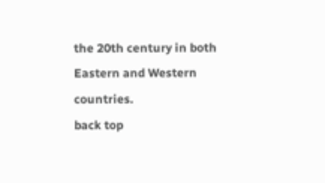the 20th century in both Eastern and Western countries.
back top